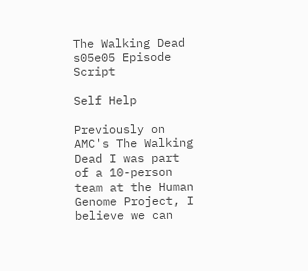The Walking Dead s05e05 Episode Script

Self Help

Previously on AMC's The Walking Dead I was part of a 10-person team at the Human Genome Project, I believe we can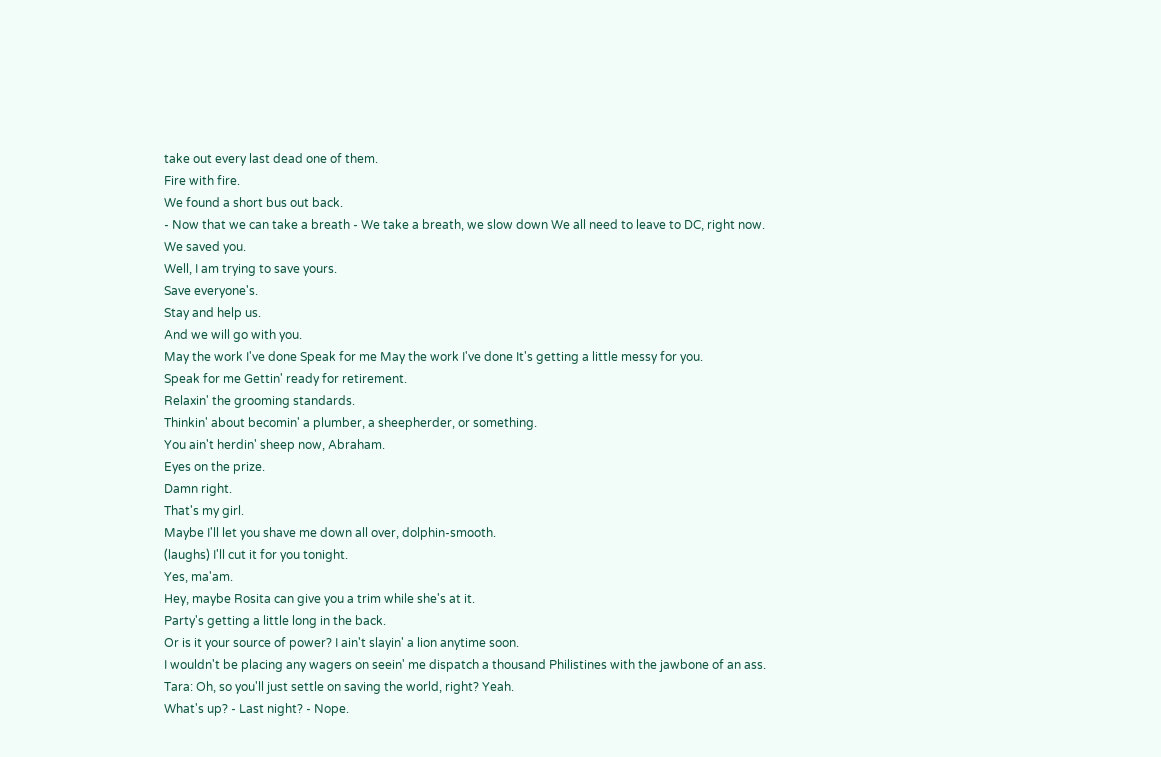take out every last dead one of them.
Fire with fire.
We found a short bus out back.
- Now that we can take a breath - We take a breath, we slow down We all need to leave to DC, right now.
We saved you.
Well, I am trying to save yours.
Save everyone's.
Stay and help us.
And we will go with you.
May the work I've done Speak for me May the work I've done It's getting a little messy for you.
Speak for me Gettin' ready for retirement.
Relaxin' the grooming standards.
Thinkin' about becomin' a plumber, a sheepherder, or something.
You ain't herdin' sheep now, Abraham.
Eyes on the prize.
Damn right.
That's my girl.
Maybe I'll let you shave me down all over, dolphin-smooth.
(laughs) I'll cut it for you tonight.
Yes, ma'am.
Hey, maybe Rosita can give you a trim while she's at it.
Party's getting a little long in the back.
Or is it your source of power? I ain't slayin' a lion anytime soon.
I wouldn't be placing any wagers on seein' me dispatch a thousand Philistines with the jawbone of an ass.
Tara: Oh, so you'll just settle on saving the world, right? Yeah.
What's up? - Last night? - Nope.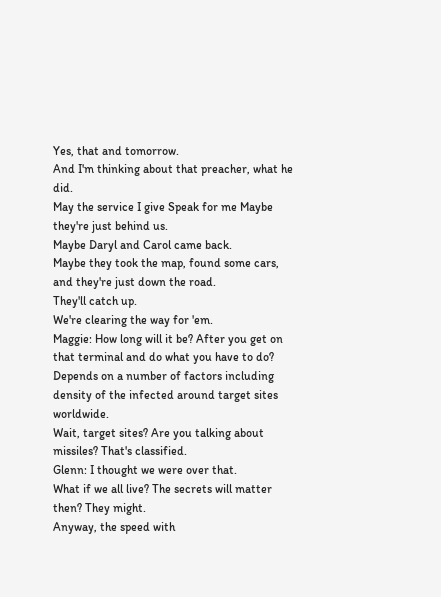Yes, that and tomorrow.
And I'm thinking about that preacher, what he did.
May the service I give Speak for me Maybe they're just behind us.
Maybe Daryl and Carol came back.
Maybe they took the map, found some cars, and they're just down the road.
They'll catch up.
We're clearing the way for 'em.
Maggie: How long will it be? After you get on that terminal and do what you have to do? Depends on a number of factors including density of the infected around target sites worldwide.
Wait, target sites? Are you talking about missiles? That's classified.
Glenn: I thought we were over that.
What if we all live? The secrets will matter then? They might.
Anyway, the speed with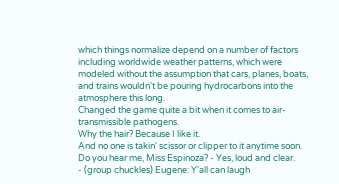which things normalize depend on a number of factors including worldwide weather patterns, which were modeled without the assumption that cars, planes, boats, and trains wouldn't be pouring hydrocarbons into the atmosphere this long.
Changed the game quite a bit when it comes to air-transmissible pathogens.
Why the hair? Because I like it.
And no one is takin' scissor or clipper to it anytime soon.
Do you hear me, Miss Espinoza? - Yes, loud and clear.
- (group chuckles) Eugene: Y'all can laugh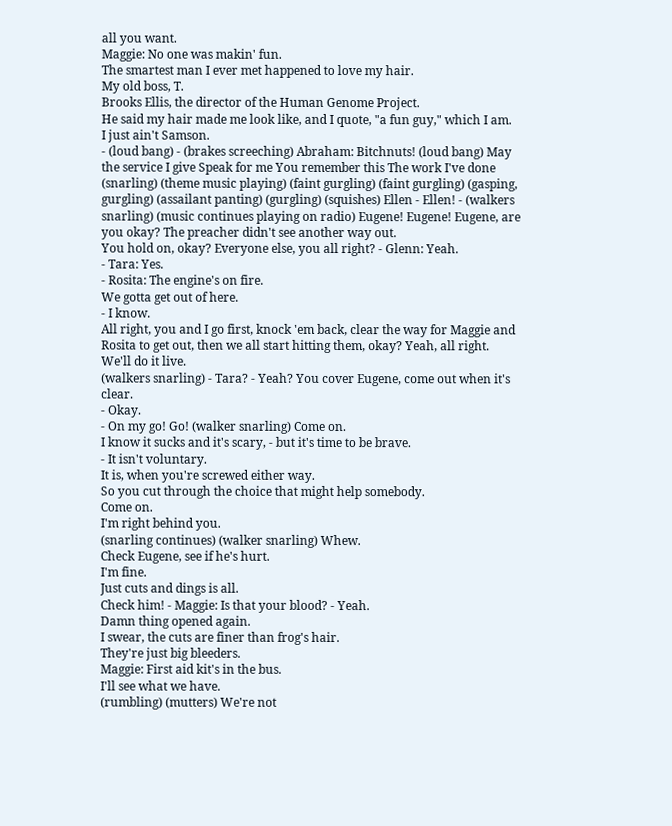all you want.
Maggie: No one was makin' fun.
The smartest man I ever met happened to love my hair.
My old boss, T.
Brooks Ellis, the director of the Human Genome Project.
He said my hair made me look like, and I quote, "a fun guy," which I am.
I just ain't Samson.
- (loud bang) - (brakes screeching) Abraham: Bitchnuts! (loud bang) May the service I give Speak for me You remember this The work I've done (snarling) (theme music playing) (faint gurgling) (faint gurgling) (gasping, gurgling) (assailant panting) (gurgling) (squishes) Ellen - Ellen! - (walkers snarling) (music continues playing on radio) Eugene! Eugene! Eugene, are you okay? The preacher didn't see another way out.
You hold on, okay? Everyone else, you all right? - Glenn: Yeah.
- Tara: Yes.
- Rosita: The engine's on fire.
We gotta get out of here.
- I know.
All right, you and I go first, knock 'em back, clear the way for Maggie and Rosita to get out, then we all start hitting them, okay? Yeah, all right.
We'll do it live.
(walkers snarling) - Tara? - Yeah? You cover Eugene, come out when it's clear.
- Okay.
- On my go! Go! (walker snarling) Come on.
I know it sucks and it's scary, - but it's time to be brave.
- It isn't voluntary.
It is, when you're screwed either way.
So you cut through the choice that might help somebody.
Come on.
I'm right behind you.
(snarling continues) (walker snarling) Whew.
Check Eugene, see if he's hurt.
I'm fine.
Just cuts and dings is all.
Check him! - Maggie: Is that your blood? - Yeah.
Damn thing opened again.
I swear, the cuts are finer than frog's hair.
They're just big bleeders.
Maggie: First aid kit's in the bus.
I'll see what we have.
(rumbling) (mutters) We're not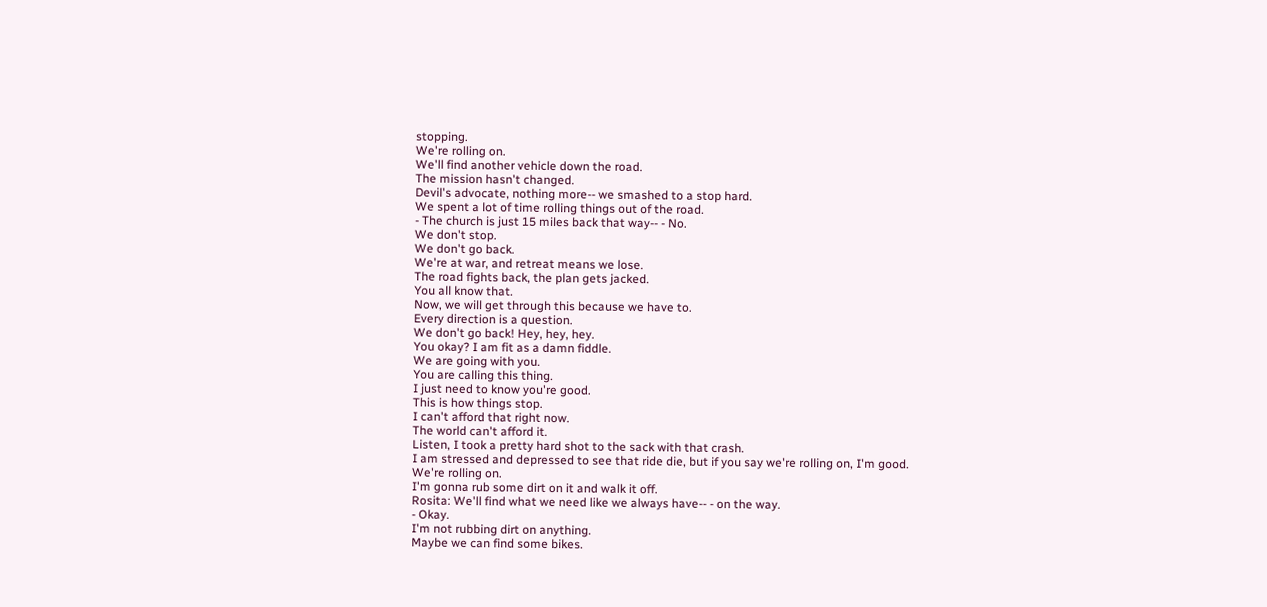stopping.
We're rolling on.
We'll find another vehicle down the road.
The mission hasn't changed.
Devil's advocate, nothing more-- we smashed to a stop hard.
We spent a lot of time rolling things out of the road.
- The church is just 15 miles back that way-- - No.
We don't stop.
We don't go back.
We're at war, and retreat means we lose.
The road fights back, the plan gets jacked.
You all know that.
Now, we will get through this because we have to.
Every direction is a question.
We don't go back! Hey, hey, hey.
You okay? I am fit as a damn fiddle.
We are going with you.
You are calling this thing.
I just need to know you're good.
This is how things stop.
I can't afford that right now.
The world can't afford it.
Listen, I took a pretty hard shot to the sack with that crash.
I am stressed and depressed to see that ride die, but if you say we're rolling on, I'm good.
We're rolling on.
I'm gonna rub some dirt on it and walk it off.
Rosita: We'll find what we need like we always have-- - on the way.
- Okay.
I'm not rubbing dirt on anything.
Maybe we can find some bikes.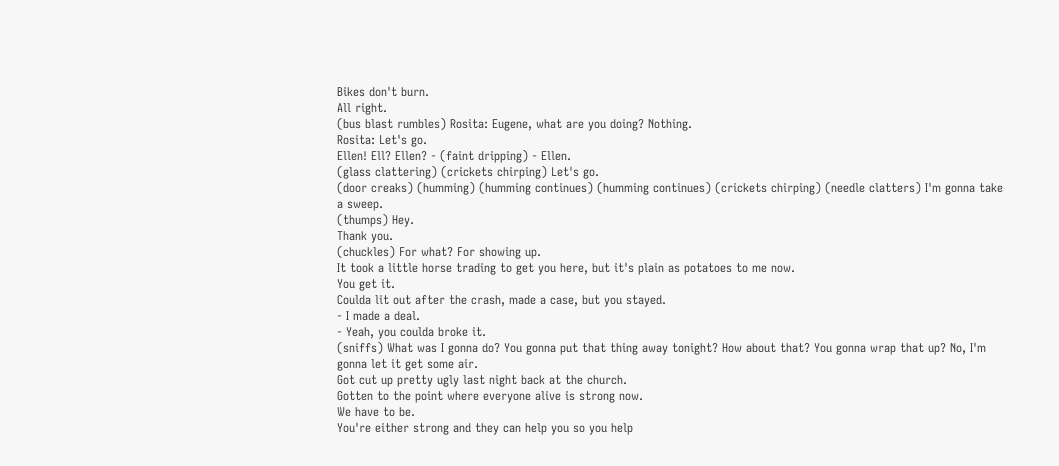Bikes don't burn.
All right.
(bus blast rumbles) Rosita: Eugene, what are you doing? Nothing.
Rosita: Let's go.
Ellen! Ell? Ellen? - (faint dripping) - Ellen.
(glass clattering) (crickets chirping) Let's go.
(door creaks) (humming) (humming continues) (humming continues) (crickets chirping) (needle clatters) I'm gonna take a sweep.
(thumps) Hey.
Thank you.
(chuckles) For what? For showing up.
It took a little horse trading to get you here, but it's plain as potatoes to me now.
You get it.
Coulda lit out after the crash, made a case, but you stayed.
- I made a deal.
- Yeah, you coulda broke it.
(sniffs) What was I gonna do? You gonna put that thing away tonight? How about that? You gonna wrap that up? No, I'm gonna let it get some air.
Got cut up pretty ugly last night back at the church.
Gotten to the point where everyone alive is strong now.
We have to be.
You're either strong and they can help you so you help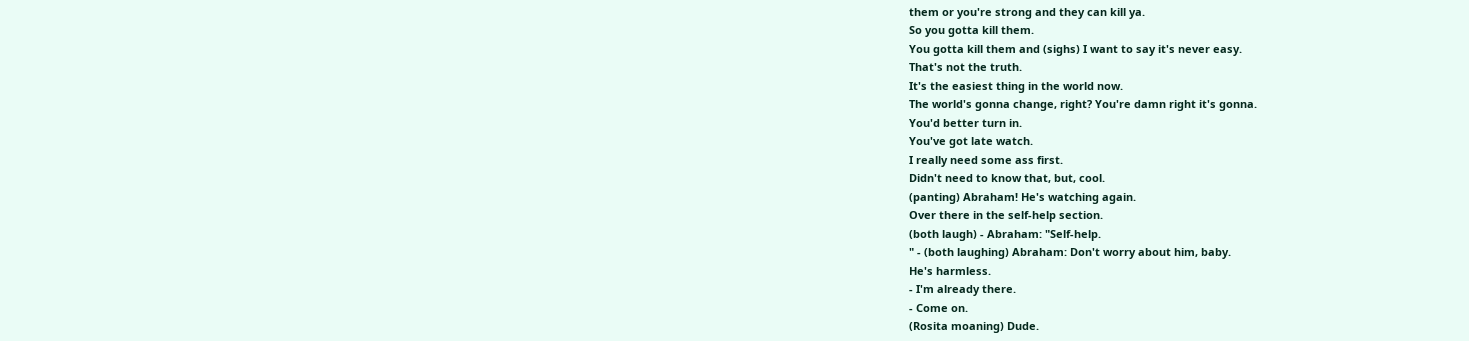them or you're strong and they can kill ya.
So you gotta kill them.
You gotta kill them and (sighs) I want to say it's never easy.
That's not the truth.
It's the easiest thing in the world now.
The world's gonna change, right? You're damn right it's gonna.
You'd better turn in.
You've got late watch.
I really need some ass first.
Didn't need to know that, but, cool.
(panting) Abraham! He's watching again.
Over there in the self-help section.
(both laugh) - Abraham: "Self-help.
" - (both laughing) Abraham: Don't worry about him, baby.
He's harmless.
- I'm already there.
- Come on.
(Rosita moaning) Dude.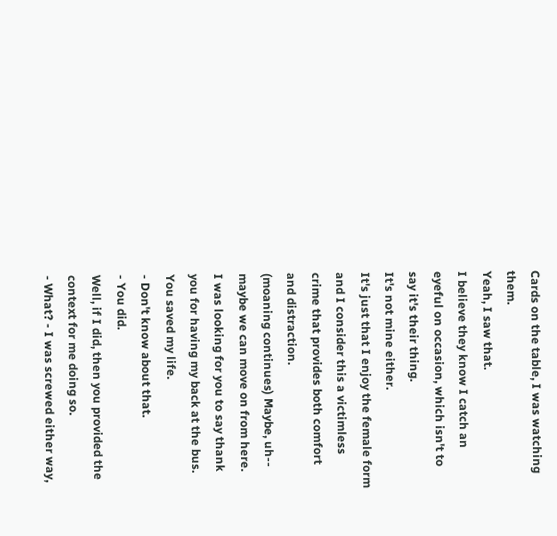Cards on the table, I was watching them.
Yeah, I saw that.
I believe they know I catch an eyeful on occasion, which isn't to say it's their thing.
It's not mine either.
It's just that I enjoy the female form and I consider this a victimless crime that provides both comfort and distraction.
(moaning continues) Maybe, uh-- maybe we can move on from here.
I was looking for you to say thank you for having my back at the bus.
You saved my life.
- Don't know about that.
- You did.
Well, if I did, then you provided the context for me doing so.
- What? - I was screwed either way,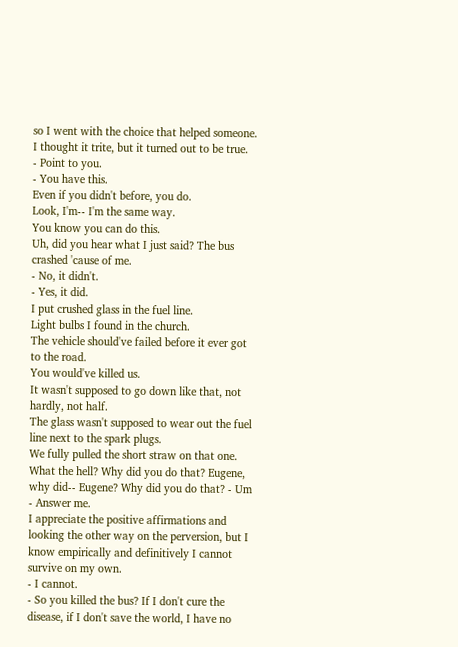so I went with the choice that helped someone.
I thought it trite, but it turned out to be true.
- Point to you.
- You have this.
Even if you didn't before, you do.
Look, I'm-- I'm the same way.
You know you can do this.
Uh, did you hear what I just said? The bus crashed 'cause of me.
- No, it didn't.
- Yes, it did.
I put crushed glass in the fuel line.
Light bulbs I found in the church.
The vehicle should've failed before it ever got to the road.
You would've killed us.
It wasn't supposed to go down like that, not hardly, not half.
The glass wasn't supposed to wear out the fuel line next to the spark plugs.
We fully pulled the short straw on that one.
What the hell? Why did you do that? Eugene, why did-- Eugene? Why did you do that? - Um - Answer me.
I appreciate the positive affirmations and looking the other way on the perversion, but I know empirically and definitively I cannot survive on my own.
- I cannot.
- So you killed the bus? If I don't cure the disease, if I don't save the world, I have no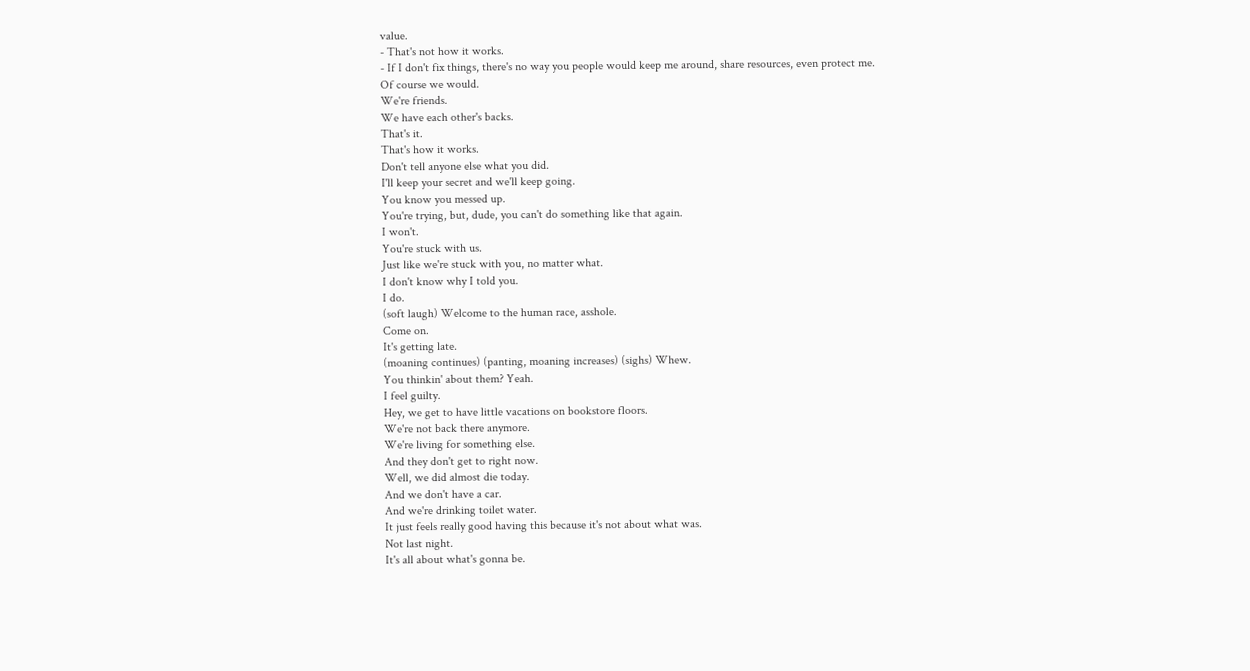value.
- That's not how it works.
- If I don't fix things, there's no way you people would keep me around, share resources, even protect me.
Of course we would.
We're friends.
We have each other's backs.
That's it.
That's how it works.
Don't tell anyone else what you did.
I'll keep your secret and we'll keep going.
You know you messed up.
You're trying, but, dude, you can't do something like that again.
I won't.
You're stuck with us.
Just like we're stuck with you, no matter what.
I don't know why I told you.
I do.
(soft laugh) Welcome to the human race, asshole.
Come on.
It's getting late.
(moaning continues) (panting, moaning increases) (sighs) Whew.
You thinkin' about them? Yeah.
I feel guilty.
Hey, we get to have little vacations on bookstore floors.
We're not back there anymore.
We're living for something else.
And they don't get to right now.
Well, we did almost die today.
And we don't have a car.
And we're drinking toilet water.
It just feels really good having this because it's not about what was.
Not last night.
It's all about what's gonna be.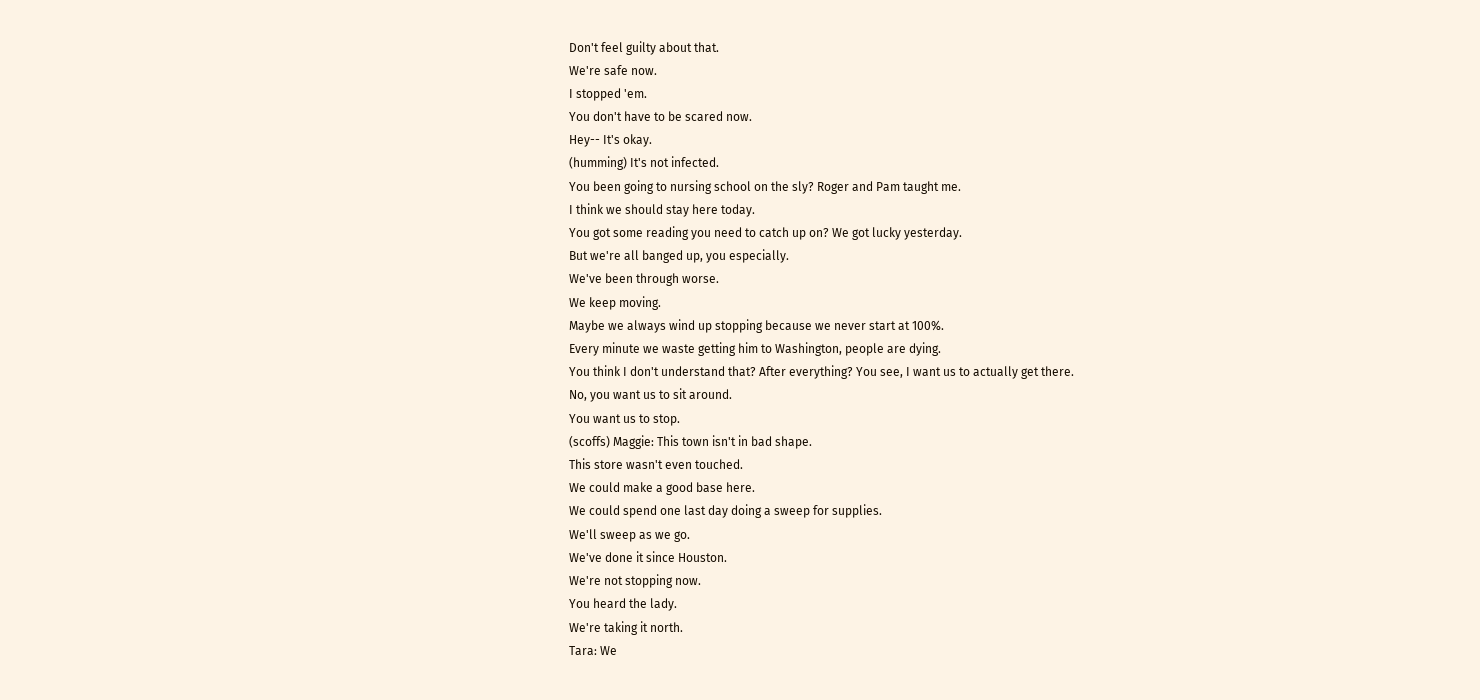Don't feel guilty about that.
We're safe now.
I stopped 'em.
You don't have to be scared now.
Hey-- It's okay.
(humming) It's not infected.
You been going to nursing school on the sly? Roger and Pam taught me.
I think we should stay here today.
You got some reading you need to catch up on? We got lucky yesterday.
But we're all banged up, you especially.
We've been through worse.
We keep moving.
Maybe we always wind up stopping because we never start at 100%.
Every minute we waste getting him to Washington, people are dying.
You think I don't understand that? After everything? You see, I want us to actually get there.
No, you want us to sit around.
You want us to stop.
(scoffs) Maggie: This town isn't in bad shape.
This store wasn't even touched.
We could make a good base here.
We could spend one last day doing a sweep for supplies.
We'll sweep as we go.
We've done it since Houston.
We're not stopping now.
You heard the lady.
We're taking it north.
Tara: We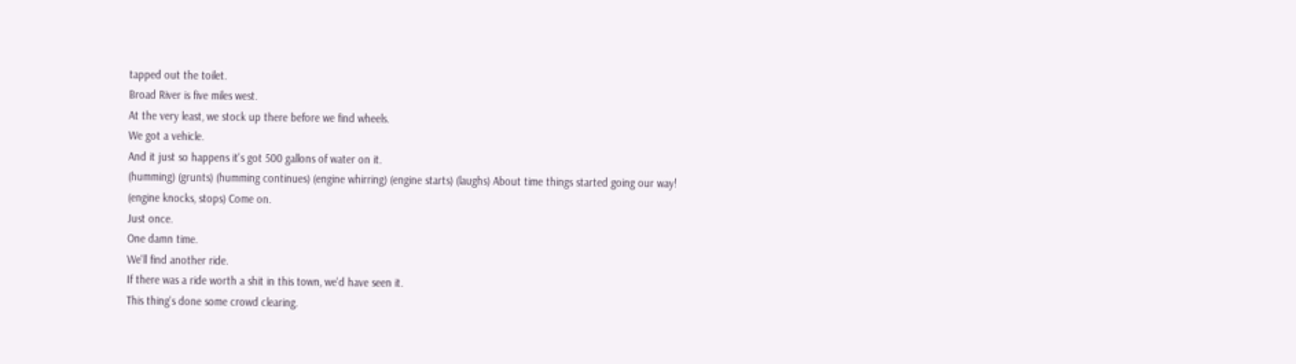tapped out the toilet.
Broad River is five miles west.
At the very least, we stock up there before we find wheels.
We got a vehicle.
And it just so happens it's got 500 gallons of water on it.
(humming) (grunts) (humming continues) (engine whirring) (engine starts) (laughs) About time things started going our way! (engine knocks, stops) Come on.
Just once.
One damn time.
We'll find another ride.
If there was a ride worth a shit in this town, we'd have seen it.
This thing's done some crowd clearing.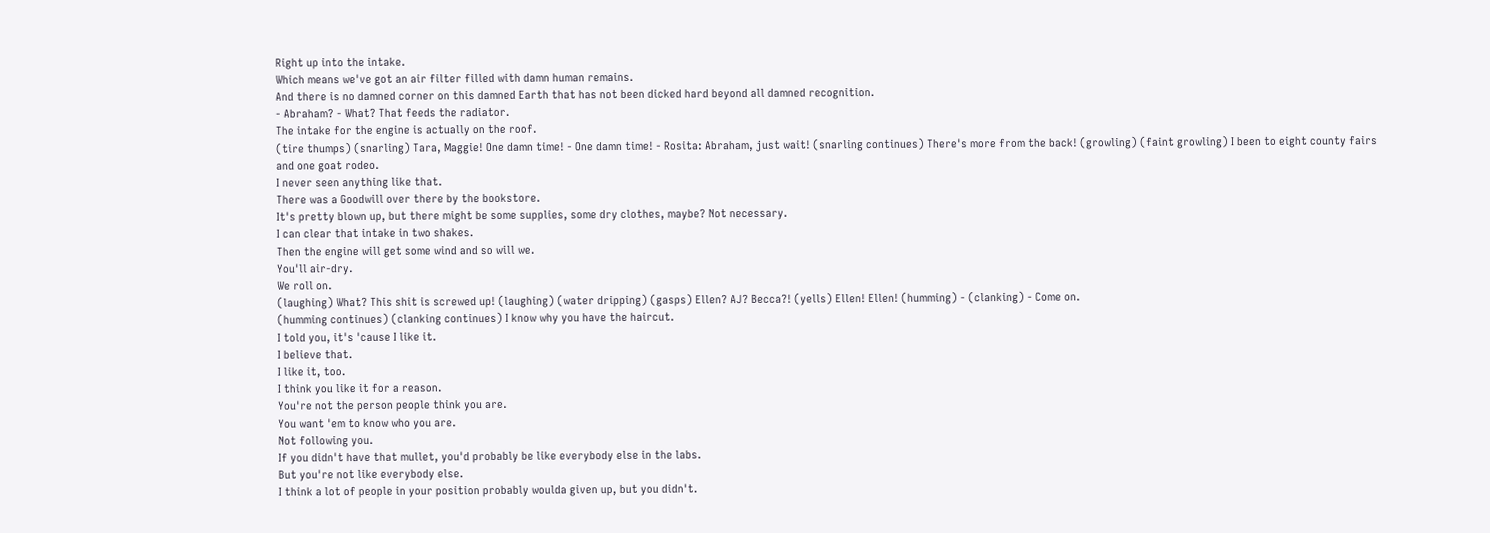Right up into the intake.
Which means we've got an air filter filled with damn human remains.
And there is no damned corner on this damned Earth that has not been dicked hard beyond all damned recognition.
- Abraham? - What? That feeds the radiator.
The intake for the engine is actually on the roof.
(tire thumps) (snarling) Tara, Maggie! One damn time! - One damn time! - Rosita: Abraham, just wait! (snarling continues) There's more from the back! (growling) (faint growling) I been to eight county fairs and one goat rodeo.
I never seen anything like that.
There was a Goodwill over there by the bookstore.
It's pretty blown up, but there might be some supplies, some dry clothes, maybe? Not necessary.
I can clear that intake in two shakes.
Then the engine will get some wind and so will we.
You'll air-dry.
We roll on.
(laughing) What? This shit is screwed up! (laughing) (water dripping) (gasps) Ellen? AJ? Becca?! (yells) Ellen! Ellen! (humming) - (clanking) - Come on.
(humming continues) (clanking continues) I know why you have the haircut.
I told you, it's 'cause I like it.
I believe that.
I like it, too.
I think you like it for a reason.
You're not the person people think you are.
You want 'em to know who you are.
Not following you.
If you didn't have that mullet, you'd probably be like everybody else in the labs.
But you're not like everybody else.
I think a lot of people in your position probably woulda given up, but you didn't.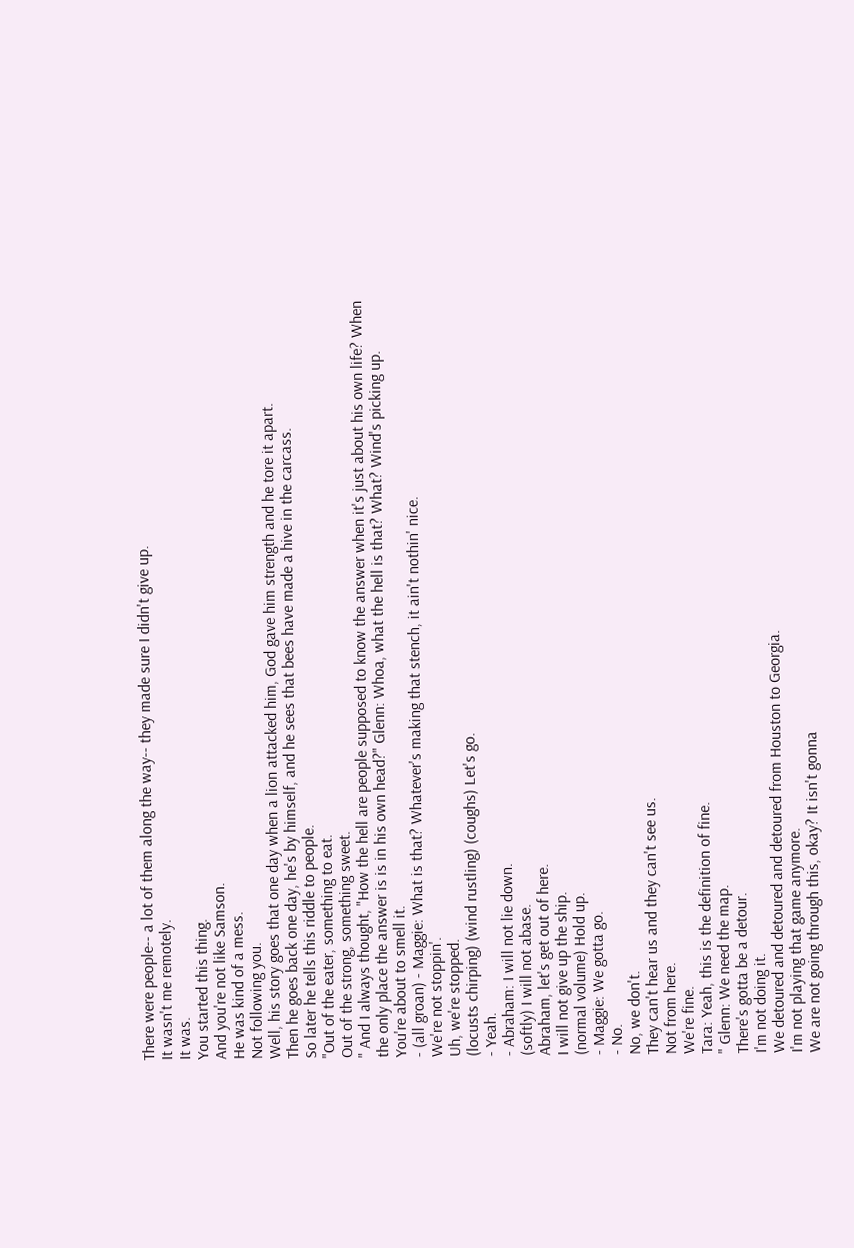There were people-- a lot of them along the way-- they made sure I didn't give up.
It wasn't me remotely.
It was.
You started this thing.
And you're not like Samson.
He was kind of a mess.
Not following you.
Well, his story goes that one day when a lion attacked him, God gave him strength and he tore it apart.
Then he goes back one day, he's by himself, and he sees that bees have made a hive in the carcass.
So later he tells this riddle to people.
"Out of the eater, something to eat.
Out of the strong, something sweet.
" And I always thought, "How the hell are people supposed to know the answer when it's just about his own life? When the only place the answer is is in his own head?" Glenn: Whoa, what the hell is that? What? Wind's picking up.
You're about to smell it.
- (all groan) - Maggie: What is that? Whatever's making that stench, it ain't nothin' nice.
We're not stoppin'.
Uh, we're stopped.
(locusts chirping) (wind rustling) (coughs) Let's go.
- Yeah.
- Abraham: I will not lie down.
(softly) I will not abase.
Abraham, let's get out of here.
I will not give up the ship.
(normal volume) Hold up.
- Maggie: We gotta go.
- No.
No, we don't.
They can't hear us and they can't see us.
Not from here.
We're fine.
Tara: Yeah, this is the definition of fine.
" Glenn: We need the map.
There's gotta be a detour.
I'm not doing it.
We detoured and detoured and detoured from Houston to Georgia.
I'm not playing that game anymore.
We are not going through this, okay? It isn't gonna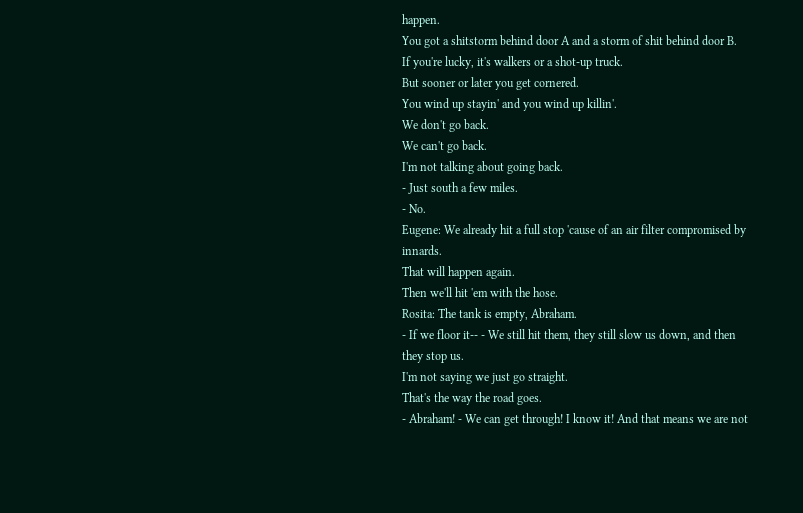happen.
You got a shitstorm behind door A and a storm of shit behind door B.
If you're lucky, it's walkers or a shot-up truck.
But sooner or later you get cornered.
You wind up stayin' and you wind up killin'.
We don't go back.
We can't go back.
I'm not talking about going back.
- Just south a few miles.
- No.
Eugene: We already hit a full stop 'cause of an air filter compromised by innards.
That will happen again.
Then we'll hit 'em with the hose.
Rosita: The tank is empty, Abraham.
- If we floor it-- - We still hit them, they still slow us down, and then they stop us.
I'm not saying we just go straight.
That's the way the road goes.
- Abraham! - We can get through! I know it! And that means we are not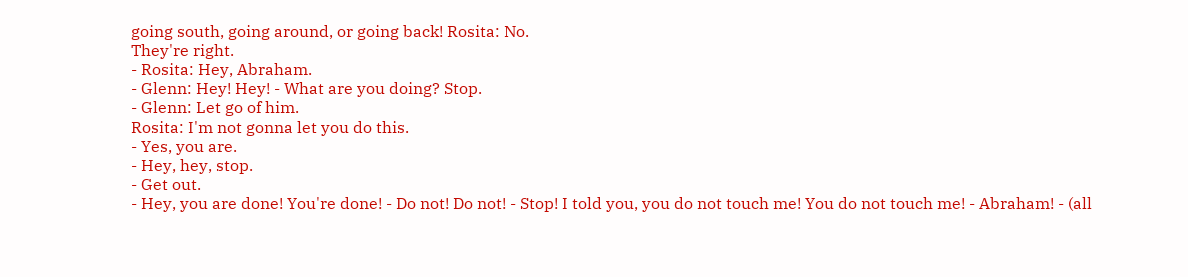going south, going around, or going back! Rosita: No.
They're right.
- Rosita: Hey, Abraham.
- Glenn: Hey! Hey! - What are you doing? Stop.
- Glenn: Let go of him.
Rosita: I'm not gonna let you do this.
- Yes, you are.
- Hey, hey, stop.
- Get out.
- Hey, you are done! You're done! - Do not! Do not! - Stop! I told you, you do not touch me! You do not touch me! - Abraham! - (all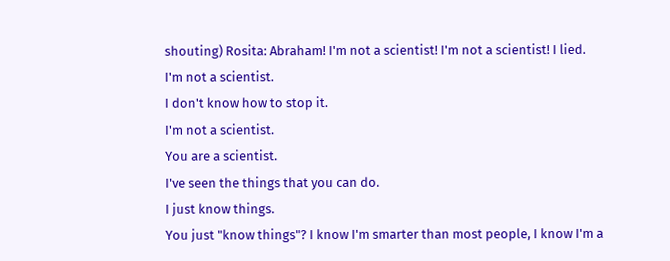shouting) Rosita: Abraham! I'm not a scientist! I'm not a scientist! I lied.
I'm not a scientist.
I don't know how to stop it.
I'm not a scientist.
You are a scientist.
I've seen the things that you can do.
I just know things.
You just "know things"? I know I'm smarter than most people, I know I'm a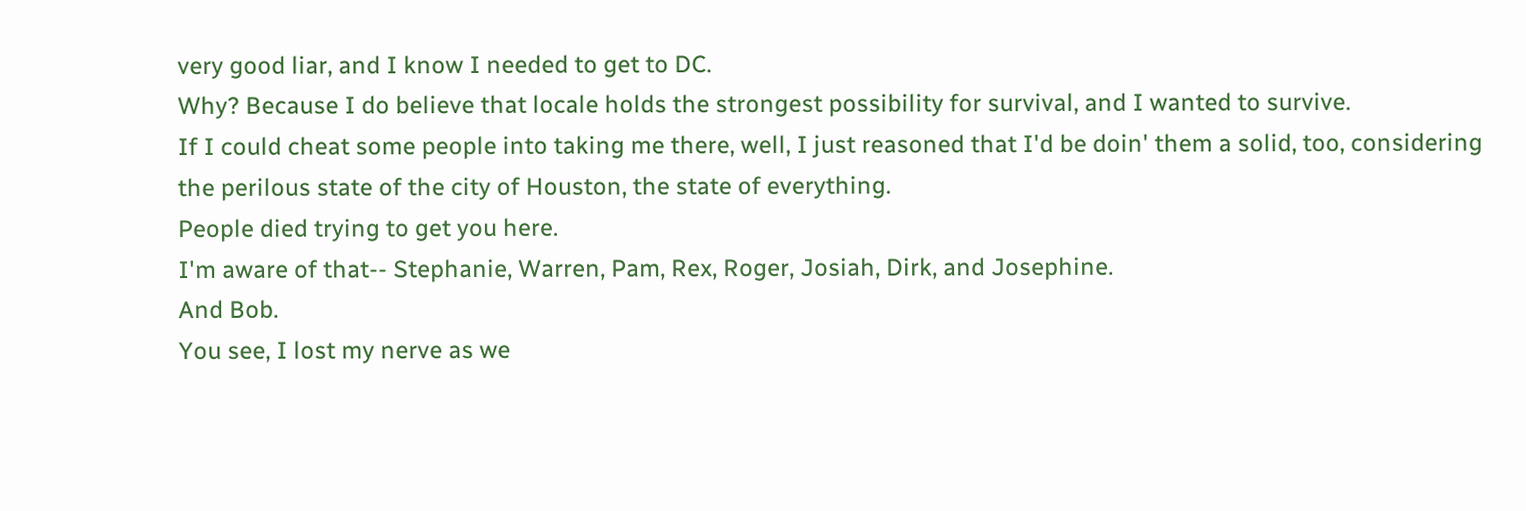very good liar, and I know I needed to get to DC.
Why? Because I do believe that locale holds the strongest possibility for survival, and I wanted to survive.
If I could cheat some people into taking me there, well, I just reasoned that I'd be doin' them a solid, too, considering the perilous state of the city of Houston, the state of everything.
People died trying to get you here.
I'm aware of that-- Stephanie, Warren, Pam, Rex, Roger, Josiah, Dirk, and Josephine.
And Bob.
You see, I lost my nerve as we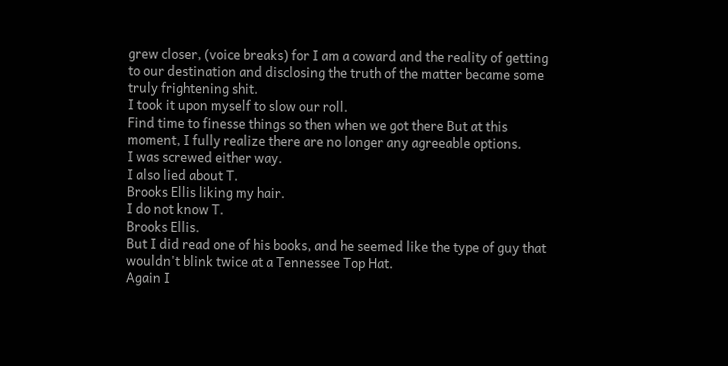grew closer, (voice breaks) for I am a coward and the reality of getting to our destination and disclosing the truth of the matter became some truly frightening shit.
I took it upon myself to slow our roll.
Find time to finesse things so then when we got there But at this moment, I fully realize there are no longer any agreeable options.
I was screwed either way.
I also lied about T.
Brooks Ellis liking my hair.
I do not know T.
Brooks Ellis.
But I did read one of his books, and he seemed like the type of guy that wouldn't blink twice at a Tennessee Top Hat.
Again I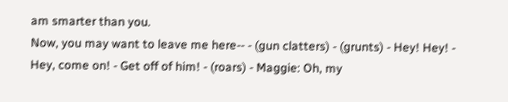am smarter than you.
Now, you may want to leave me here-- - (gun clatters) - (grunts) - Hey! Hey! - Hey, come on! - Get off of him! - (roars) - Maggie: Oh, my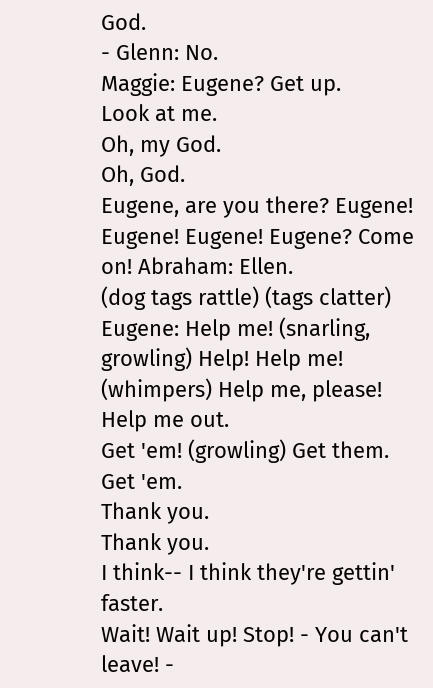God.
- Glenn: No.
Maggie: Eugene? Get up.
Look at me.
Oh, my God.
Oh, God.
Eugene, are you there? Eugene! Eugene! Eugene! Eugene? Come on! Abraham: Ellen.
(dog tags rattle) (tags clatter) Eugene: Help me! (snarling, growling) Help! Help me! (whimpers) Help me, please! Help me out.
Get 'em! (growling) Get them.
Get 'em.
Thank you.
Thank you.
I think-- I think they're gettin' faster.
Wait! Wait up! Stop! - You can't leave! -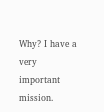Why? I have a very important mission.